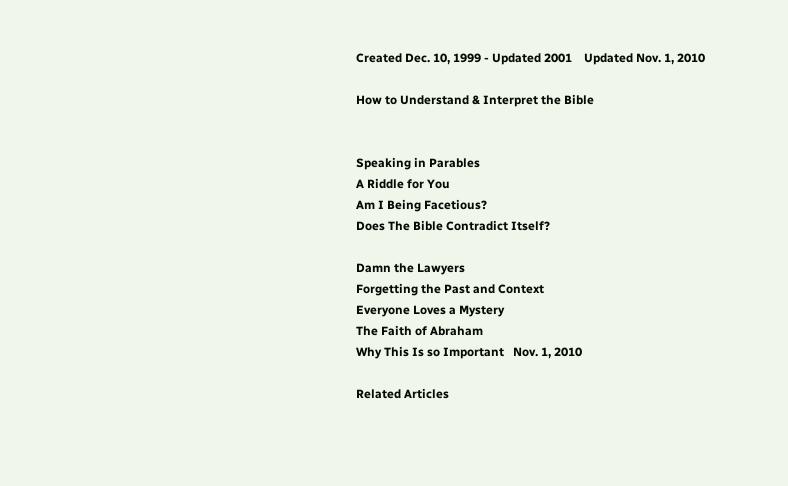Created Dec. 10, 1999 - Updated 2001    Updated Nov. 1, 2010

How to Understand & Interpret the Bible


Speaking in Parables
A Riddle for You
Am I Being Facetious?
Does The Bible Contradict Itself?

Damn the Lawyers
Forgetting the Past and Context
Everyone Loves a Mystery
The Faith of Abraham
Why This Is so Important   Nov. 1, 2010

Related Articles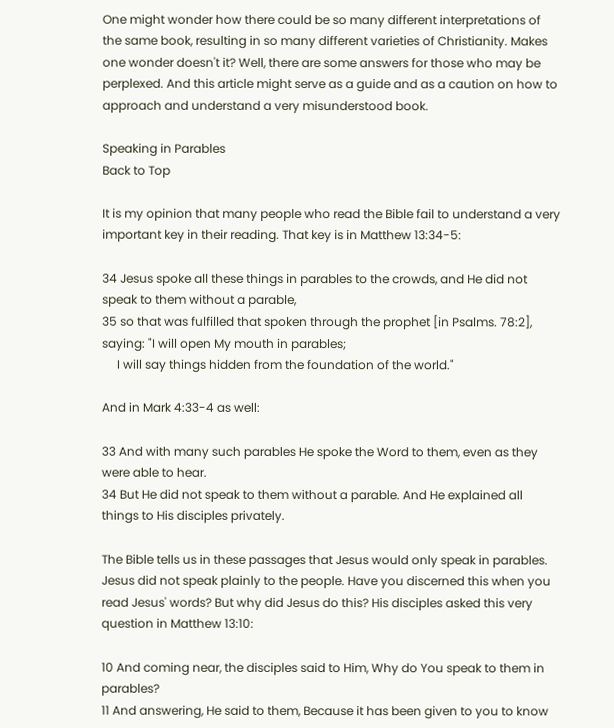One might wonder how there could be so many different interpretations of the same book, resulting in so many different varieties of Christianity. Makes one wonder doesn't it? Well, there are some answers for those who may be perplexed. And this article might serve as a guide and as a caution on how to approach and understand a very misunderstood book.

Speaking in Parables
Back to Top

It is my opinion that many people who read the Bible fail to understand a very important key in their reading. That key is in Matthew 13:34-5:

34 Jesus spoke all these things in parables to the crowds, and He did not speak to them without a parable,
35 so that was fulfilled that spoken through the prophet [in Psalms. 78:2], saying: "I will open My mouth in parables;
     I will say things hidden from the foundation of the world."

And in Mark 4:33-4 as well:

33 And with many such parables He spoke the Word to them, even as they were able to hear.
34 But He did not speak to them without a parable. And He explained all things to His disciples privately.

The Bible tells us in these passages that Jesus would only speak in parables. Jesus did not speak plainly to the people. Have you discerned this when you read Jesus' words? But why did Jesus do this? His disciples asked this very question in Matthew 13:10:

10 And coming near, the disciples said to Him, Why do You speak to them in parables?
11 And answering, He said to them, Because it has been given to you to know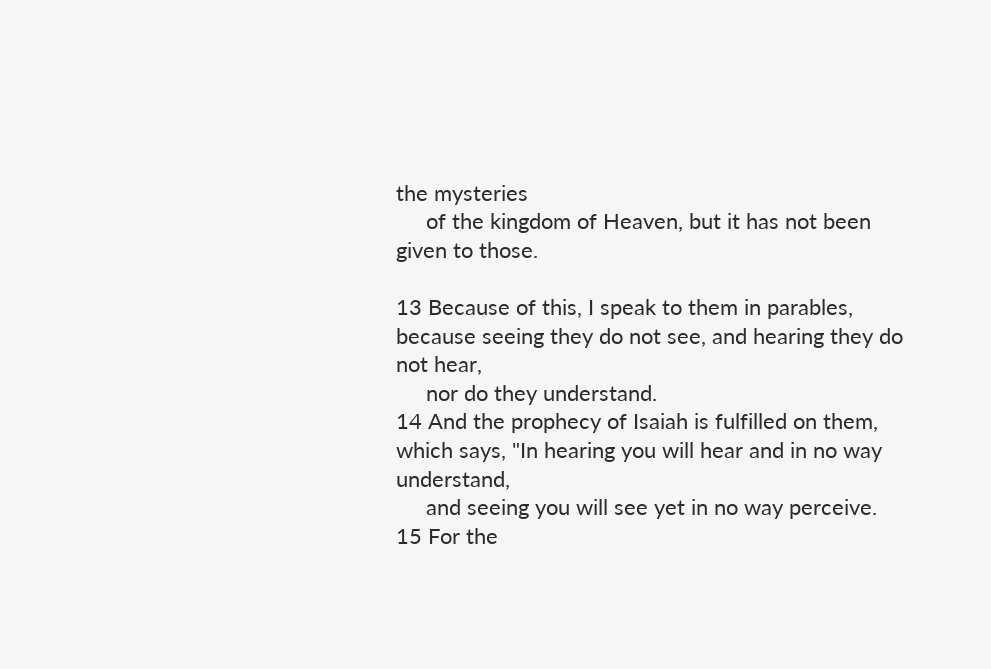the mysteries
     of the kingdom of Heaven, but it has not been given to those.

13 Because of this, I speak to them in parables, because seeing they do not see, and hearing they do not hear,
     nor do they understand.
14 And the prophecy of Isaiah is fulfilled on them, which says, "In hearing you will hear and in no way understand,
     and seeing you will see yet in no way perceive.
15 For the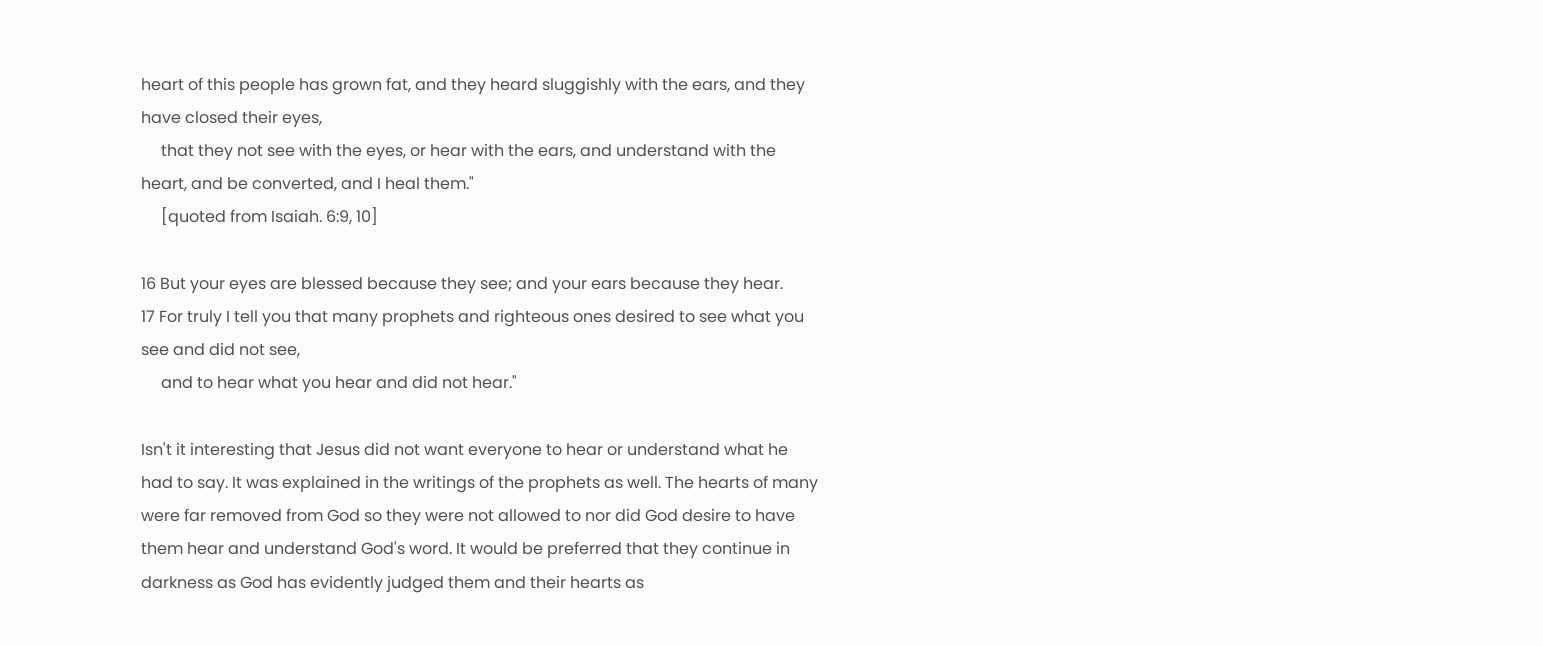heart of this people has grown fat, and they heard sluggishly with the ears, and they have closed their eyes,
     that they not see with the eyes, or hear with the ears, and understand with the heart, and be converted, and I heal them."
     [quoted from Isaiah. 6:9, 10]

16 But your eyes are blessed because they see; and your ears because they hear.
17 For truly I tell you that many prophets and righteous ones desired to see what you see and did not see,
     and to hear what you hear and did not hear."

Isn't it interesting that Jesus did not want everyone to hear or understand what he had to say. It was explained in the writings of the prophets as well. The hearts of many were far removed from God so they were not allowed to nor did God desire to have them hear and understand God's word. It would be preferred that they continue in darkness as God has evidently judged them and their hearts as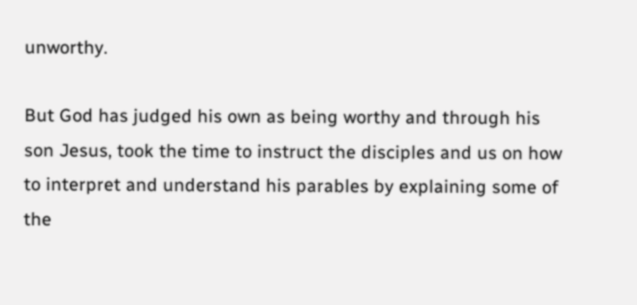unworthy.

But God has judged his own as being worthy and through his son Jesus, took the time to instruct the disciples and us on how to interpret and understand his parables by explaining some of the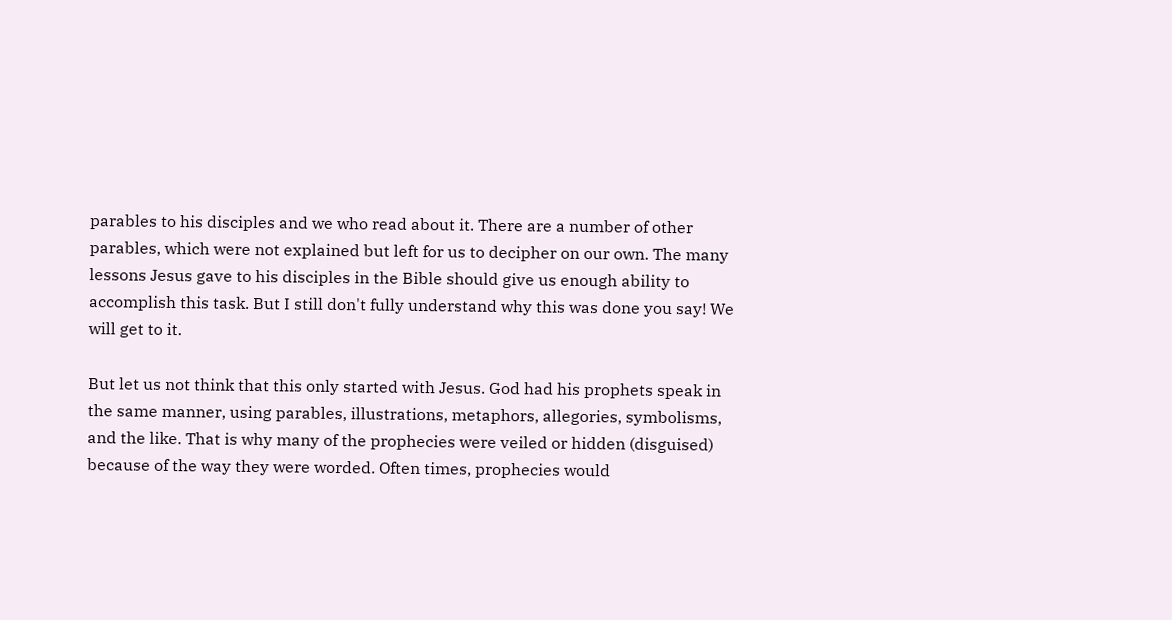parables to his disciples and we who read about it. There are a number of other parables, which were not explained but left for us to decipher on our own. The many lessons Jesus gave to his disciples in the Bible should give us enough ability to accomplish this task. But I still don't fully understand why this was done you say! We will get to it.

But let us not think that this only started with Jesus. God had his prophets speak in the same manner, using parables, illustrations, metaphors, allegories, symbolisms, and the like. That is why many of the prophecies were veiled or hidden (disguised) because of the way they were worded. Often times, prophecies would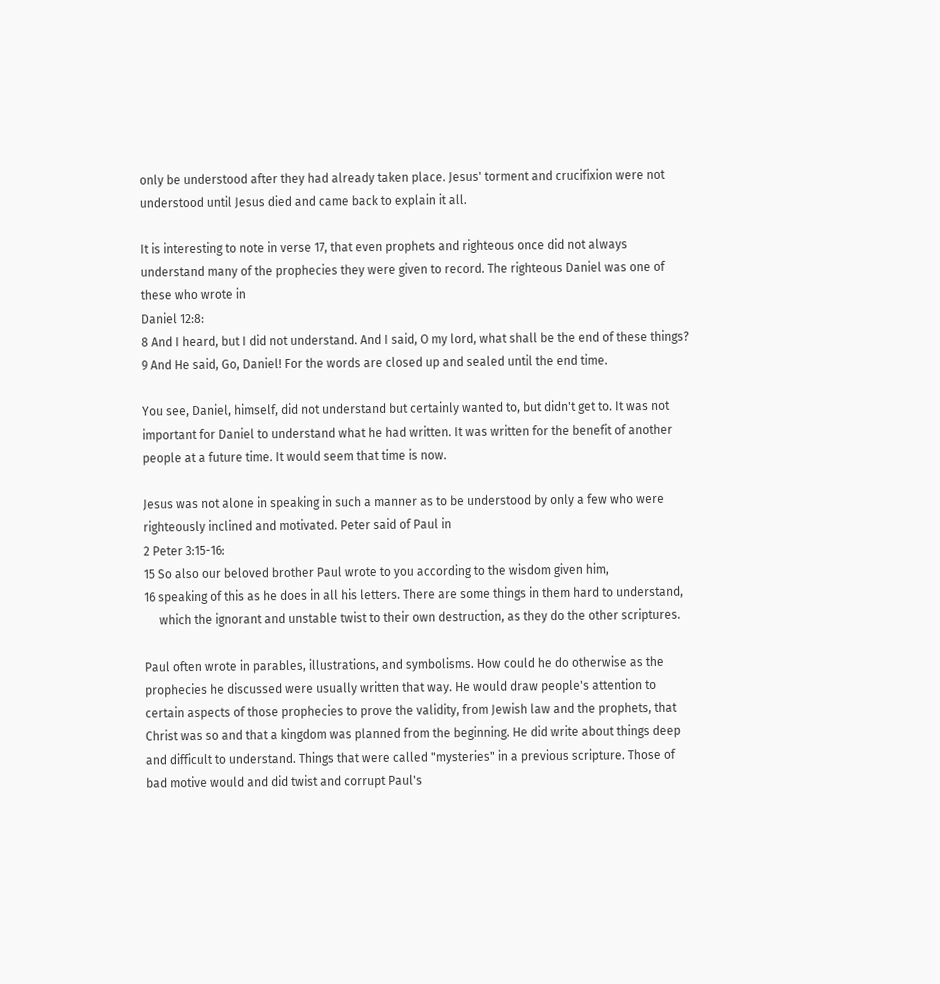only be understood after they had already taken place. Jesus' torment and crucifixion were not understood until Jesus died and came back to explain it all.

It is interesting to note in verse 17, that even prophets and righteous once did not always understand many of the prophecies they were given to record. The righteous Daniel was one of these who wrote in
Daniel 12:8:
8 And I heard, but I did not understand. And I said, O my lord, what shall be the end of these things?
9 And He said, Go, Daniel! For the words are closed up and sealed until the end time.

You see, Daniel, himself, did not understand but certainly wanted to, but didn't get to. It was not important for Daniel to understand what he had written. It was written for the benefit of another people at a future time. It would seem that time is now.

Jesus was not alone in speaking in such a manner as to be understood by only a few who were righteously inclined and motivated. Peter said of Paul in
2 Peter 3:15-16:
15 So also our beloved brother Paul wrote to you according to the wisdom given him,
16 speaking of this as he does in all his letters. There are some things in them hard to understand,
     which the ignorant and unstable twist to their own destruction, as they do the other scriptures.

Paul often wrote in parables, illustrations, and symbolisms. How could he do otherwise as the prophecies he discussed were usually written that way. He would draw people's attention to certain aspects of those prophecies to prove the validity, from Jewish law and the prophets, that Christ was so and that a kingdom was planned from the beginning. He did write about things deep and difficult to understand. Things that were called "mysteries" in a previous scripture. Those of bad motive would and did twist and corrupt Paul's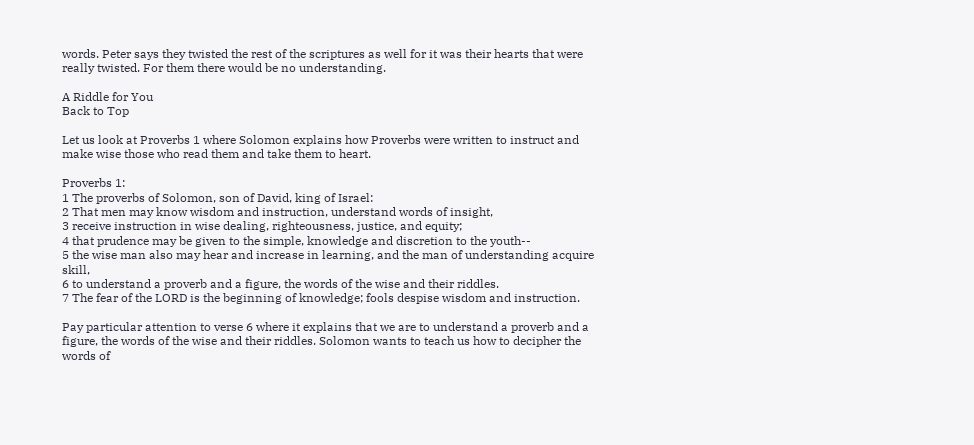words. Peter says they twisted the rest of the scriptures as well for it was their hearts that were really twisted. For them there would be no understanding.

A Riddle for You
Back to Top

Let us look at Proverbs 1 where Solomon explains how Proverbs were written to instruct and make wise those who read them and take them to heart.

Proverbs 1:
1 The proverbs of Solomon, son of David, king of Israel:
2 That men may know wisdom and instruction, understand words of insight,
3 receive instruction in wise dealing, righteousness, justice, and equity;
4 that prudence may be given to the simple, knowledge and discretion to the youth--
5 the wise man also may hear and increase in learning, and the man of understanding acquire skill,
6 to understand a proverb and a figure, the words of the wise and their riddles.
7 The fear of the LORD is the beginning of knowledge; fools despise wisdom and instruction.

Pay particular attention to verse 6 where it explains that we are to understand a proverb and a figure, the words of the wise and their riddles. Solomon wants to teach us how to decipher the words of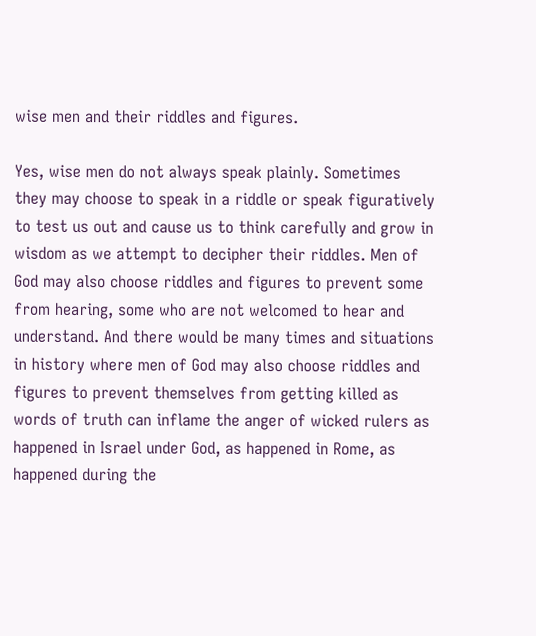wise men and their riddles and figures.

Yes, wise men do not always speak plainly. Sometimes they may choose to speak in a riddle or speak figuratively to test us out and cause us to think carefully and grow in wisdom as we attempt to decipher their riddles. Men of God may also choose riddles and figures to prevent some from hearing, some who are not welcomed to hear and understand. And there would be many times and situations in history where men of God may also choose riddles and figures to prevent themselves from getting killed as words of truth can inflame the anger of wicked rulers as happened in Israel under God, as happened in Rome, as happened during the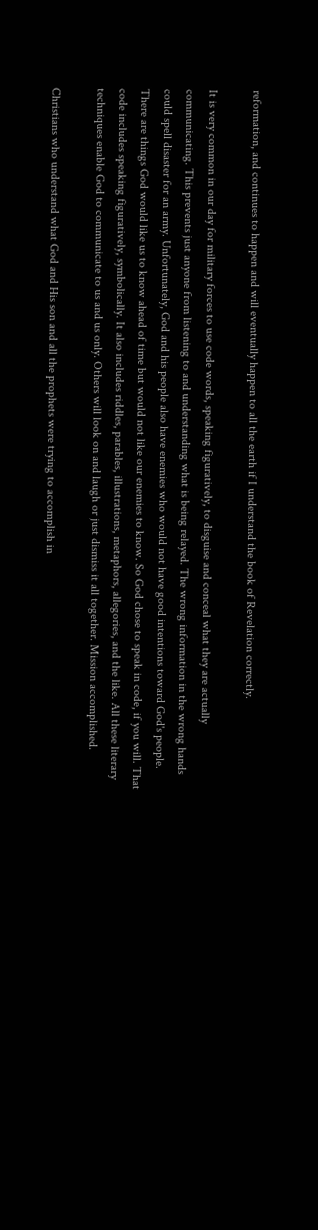reformation, and continues to happen and will eventually happen to all the earth if I understand the book of Revelation correctly.

It is very common in our day for military forces to use code words, speaking figuratively, to disguise and conceal what they are actually communicating. This prevents just anyone from listening to and understanding what is being relayed. The wrong information in the wrong hands could spell disaster for an army. Unfortunately, God and his people also have enemies who would not have good intentions toward God's people. There are things God would like us to know ahead of time but would not like our enemies to know. So God chose to speak in code, if you will. That code includes speaking figuratively, symbolically. It also includes riddles, parables, illustrations, metaphors, allegories, and the like. All these literary techniques enable God to communicate to us and us only. Others will look on and laugh or just dismiss it all together. Mission accomplished.

Christians who understand what God and His son and all the prophets were trying to accomplish in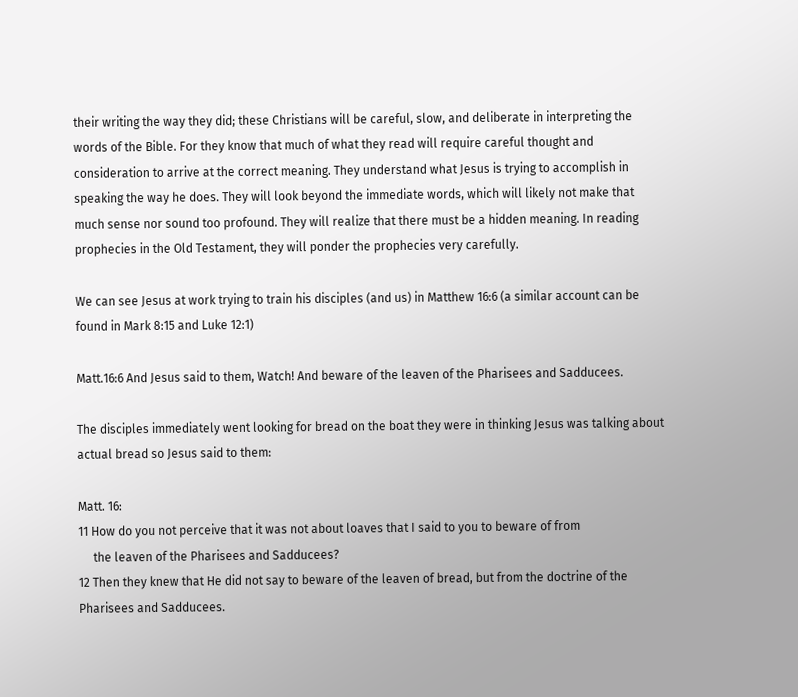their writing the way they did; these Christians will be careful, slow, and deliberate in interpreting the words of the Bible. For they know that much of what they read will require careful thought and consideration to arrive at the correct meaning. They understand what Jesus is trying to accomplish in speaking the way he does. They will look beyond the immediate words, which will likely not make that much sense nor sound too profound. They will realize that there must be a hidden meaning. In reading prophecies in the Old Testament, they will ponder the prophecies very carefully.

We can see Jesus at work trying to train his disciples (and us) in Matthew 16:6 (a similar account can be found in Mark 8:15 and Luke 12:1)

Matt.16:6 And Jesus said to them, Watch! And beware of the leaven of the Pharisees and Sadducees.

The disciples immediately went looking for bread on the boat they were in thinking Jesus was talking about actual bread so Jesus said to them:

Matt. 16:
11 How do you not perceive that it was not about loaves that I said to you to beware of from
     the leaven of the Pharisees and Sadducees?
12 Then they knew that He did not say to beware of the leaven of bread, but from the doctrine of the Pharisees and Sadducees.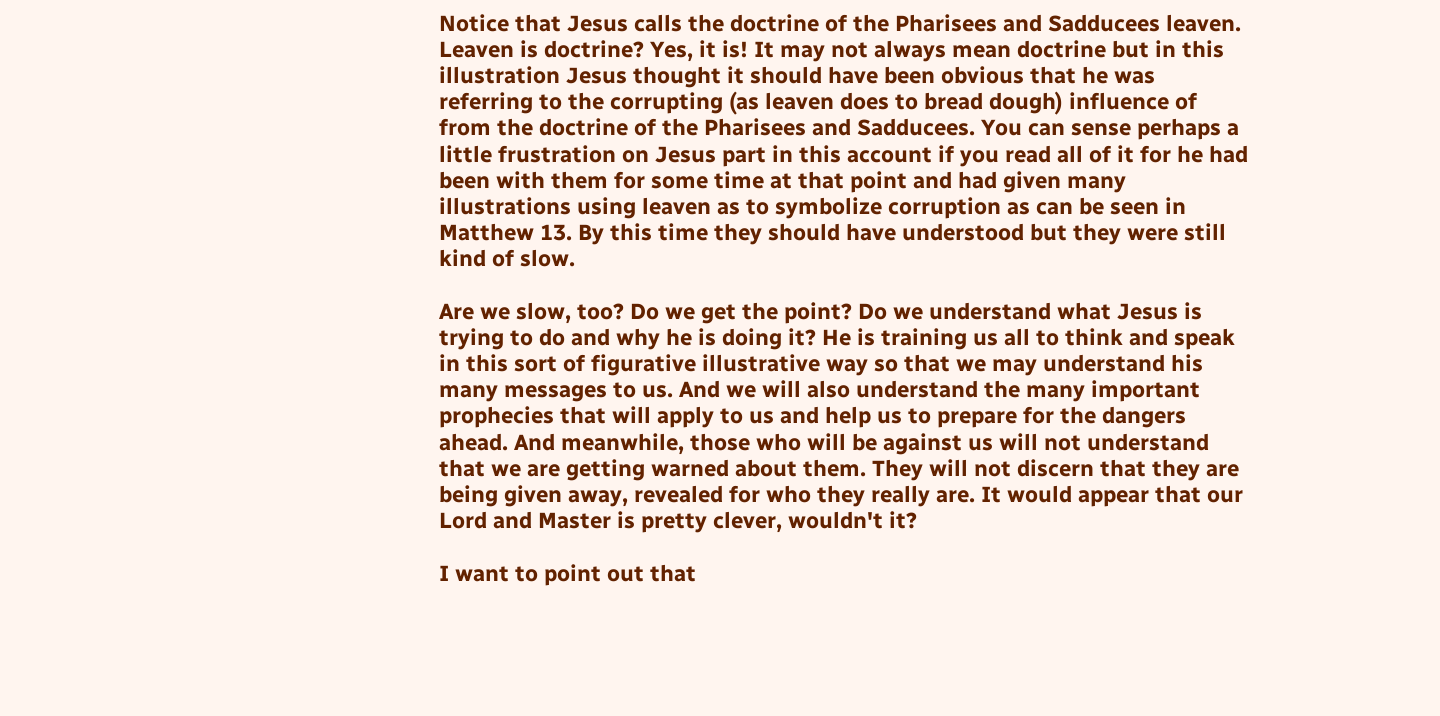Notice that Jesus calls the doctrine of the Pharisees and Sadducees leaven. Leaven is doctrine? Yes, it is! It may not always mean doctrine but in this illustration Jesus thought it should have been obvious that he was referring to the corrupting (as leaven does to bread dough) influence of from the doctrine of the Pharisees and Sadducees. You can sense perhaps a little frustration on Jesus part in this account if you read all of it for he had been with them for some time at that point and had given many illustrations using leaven as to symbolize corruption as can be seen in Matthew 13. By this time they should have understood but they were still kind of slow.

Are we slow, too? Do we get the point? Do we understand what Jesus is trying to do and why he is doing it? He is training us all to think and speak in this sort of figurative illustrative way so that we may understand his many messages to us. And we will also understand the many important prophecies that will apply to us and help us to prepare for the dangers ahead. And meanwhile, those who will be against us will not understand that we are getting warned about them. They will not discern that they are being given away, revealed for who they really are. It would appear that our Lord and Master is pretty clever, wouldn't it?

I want to point out that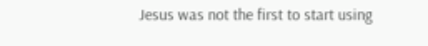Jesus was not the first to start using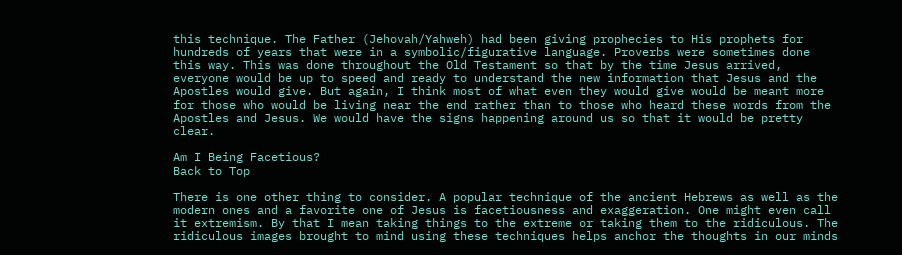this technique. The Father (Jehovah/Yahweh) had been giving prophecies to His prophets for hundreds of years that were in a symbolic/figurative language. Proverbs were sometimes done this way. This was done throughout the Old Testament so that by the time Jesus arrived, everyone would be up to speed and ready to understand the new information that Jesus and the Apostles would give. But again, I think most of what even they would give would be meant more for those who would be living near the end rather than to those who heard these words from the Apostles and Jesus. We would have the signs happening around us so that it would be pretty clear.

Am I Being Facetious?
Back to Top

There is one other thing to consider. A popular technique of the ancient Hebrews as well as the modern ones and a favorite one of Jesus is facetiousness and exaggeration. One might even call it extremism. By that I mean taking things to the extreme or taking them to the ridiculous. The ridiculous images brought to mind using these techniques helps anchor the thoughts in our minds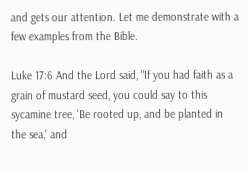and gets our attention. Let me demonstrate with a few examples from the Bible.

Luke 17:6 And the Lord said, "If you had faith as a grain of mustard seed, you could say to this sycamine tree, 'Be rooted up, and be planted in the sea,' and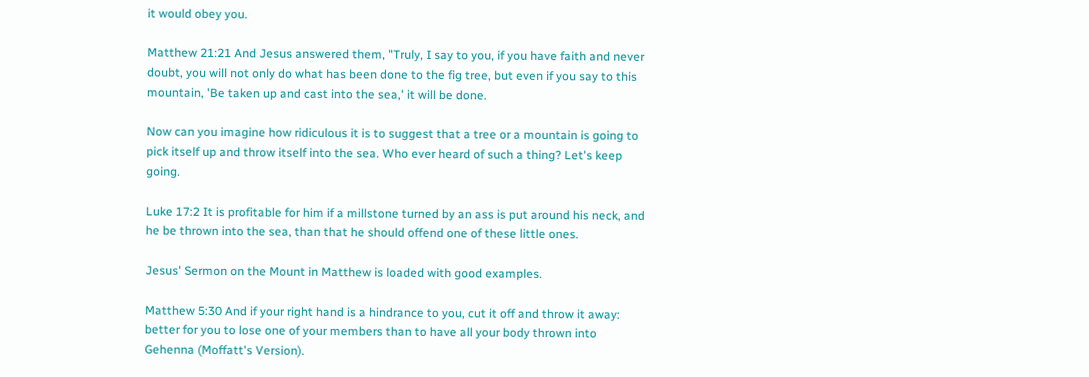it would obey you.

Matthew 21:21 And Jesus answered them, "Truly, I say to you, if you have faith and never doubt, you will not only do what has been done to the fig tree, but even if you say to this mountain, 'Be taken up and cast into the sea,' it will be done.

Now can you imagine how ridiculous it is to suggest that a tree or a mountain is going to pick itself up and throw itself into the sea. Who ever heard of such a thing? Let's keep going.

Luke 17:2 It is profitable for him if a millstone turned by an ass is put around his neck, and he be thrown into the sea, than that he should offend one of these little ones.

Jesus' Sermon on the Mount in Matthew is loaded with good examples.

Matthew 5:30 And if your right hand is a hindrance to you, cut it off and throw it away: better for you to lose one of your members than to have all your body thrown into Gehenna (Moffatt's Version).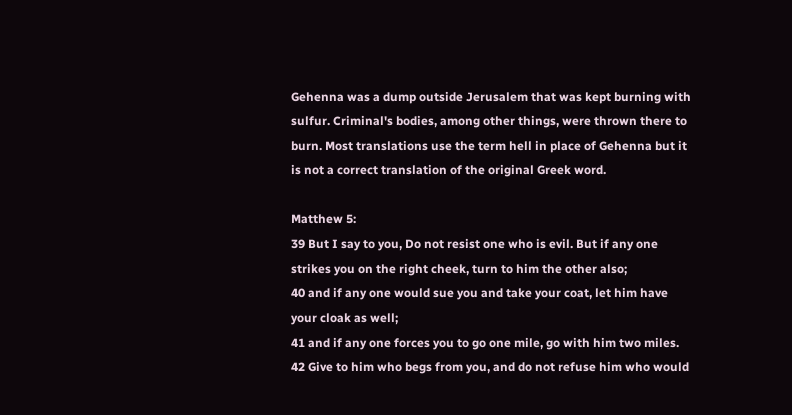Gehenna was a dump outside Jerusalem that was kept burning with sulfur. Criminal's bodies, among other things, were thrown there to burn. Most translations use the term hell in place of Gehenna but it is not a correct translation of the original Greek word.

Matthew 5:
39 But I say to you, Do not resist one who is evil. But if any one strikes you on the right cheek, turn to him the other also;
40 and if any one would sue you and take your coat, let him have your cloak as well;
41 and if any one forces you to go one mile, go with him two miles.
42 Give to him who begs from you, and do not refuse him who would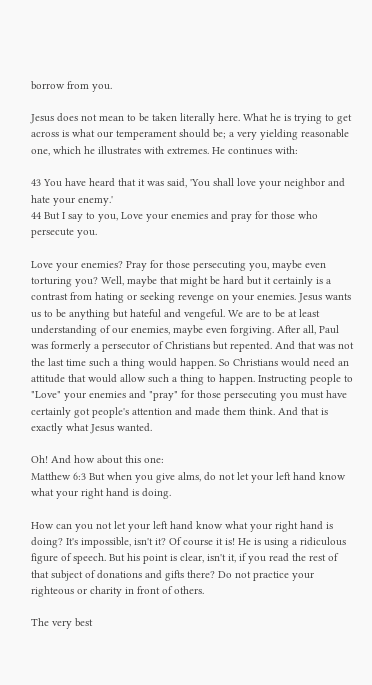borrow from you.

Jesus does not mean to be taken literally here. What he is trying to get across is what our temperament should be; a very yielding reasonable one, which he illustrates with extremes. He continues with:

43 You have heard that it was said, 'You shall love your neighbor and hate your enemy.'
44 But I say to you, Love your enemies and pray for those who persecute you.

Love your enemies? Pray for those persecuting you, maybe even torturing you? Well, maybe that might be hard but it certainly is a contrast from hating or seeking revenge on your enemies. Jesus wants us to be anything but hateful and vengeful. We are to be at least understanding of our enemies, maybe even forgiving. After all, Paul was formerly a persecutor of Christians but repented. And that was not the last time such a thing would happen. So Christians would need an attitude that would allow such a thing to happen. Instructing people to "Love" your enemies and "pray" for those persecuting you must have certainly got people's attention and made them think. And that is exactly what Jesus wanted.

Oh! And how about this one:
Matthew 6:3 But when you give alms, do not let your left hand know what your right hand is doing.

How can you not let your left hand know what your right hand is doing? It's impossible, isn't it? Of course it is! He is using a ridiculous figure of speech. But his point is clear, isn't it, if you read the rest of that subject of donations and gifts there? Do not practice your righteous or charity in front of others.

The very best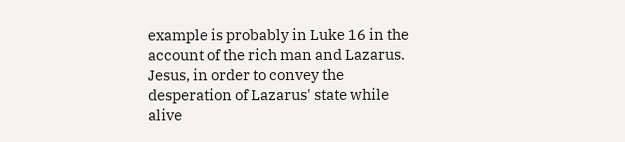example is probably in Luke 16 in the account of the rich man and Lazarus. Jesus, in order to convey the desperation of Lazarus' state while alive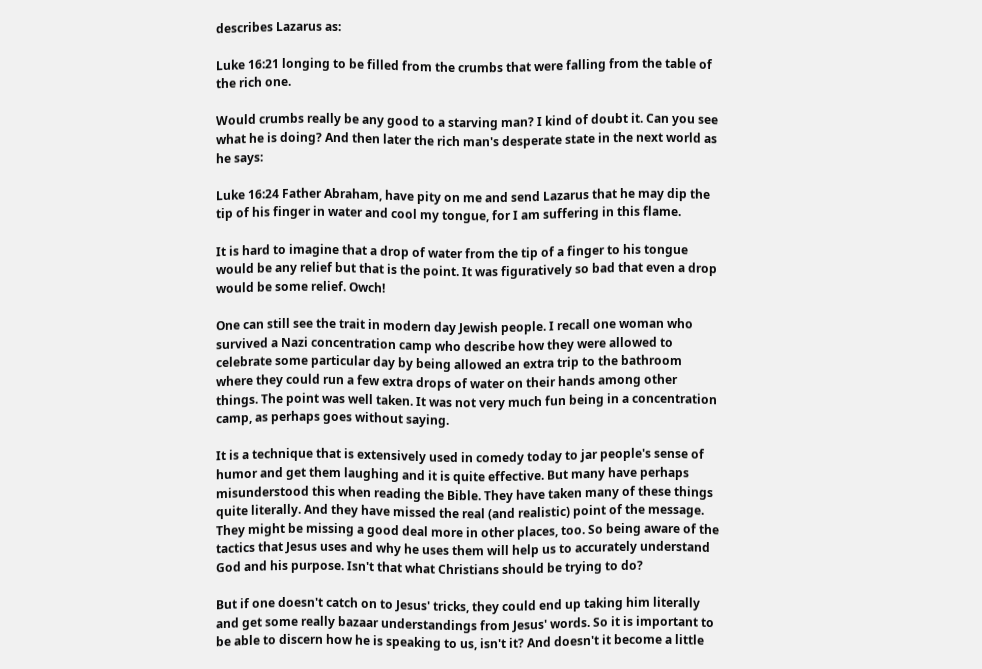describes Lazarus as:

Luke 16:21 longing to be filled from the crumbs that were falling from the table of the rich one.

Would crumbs really be any good to a starving man? I kind of doubt it. Can you see what he is doing? And then later the rich man's desperate state in the next world as he says:

Luke 16:24 Father Abraham, have pity on me and send Lazarus that he may dip the tip of his finger in water and cool my tongue, for I am suffering in this flame.

It is hard to imagine that a drop of water from the tip of a finger to his tongue would be any relief but that is the point. It was figuratively so bad that even a drop would be some relief. Owch!

One can still see the trait in modern day Jewish people. I recall one woman who survived a Nazi concentration camp who describe how they were allowed to celebrate some particular day by being allowed an extra trip to the bathroom where they could run a few extra drops of water on their hands among other things. The point was well taken. It was not very much fun being in a concentration camp, as perhaps goes without saying.

It is a technique that is extensively used in comedy today to jar people's sense of humor and get them laughing and it is quite effective. But many have perhaps misunderstood this when reading the Bible. They have taken many of these things quite literally. And they have missed the real (and realistic) point of the message. They might be missing a good deal more in other places, too. So being aware of the tactics that Jesus uses and why he uses them will help us to accurately understand God and his purpose. Isn't that what Christians should be trying to do?

But if one doesn't catch on to Jesus' tricks, they could end up taking him literally and get some really bazaar understandings from Jesus' words. So it is important to be able to discern how he is speaking to us, isn't it? And doesn't it become a little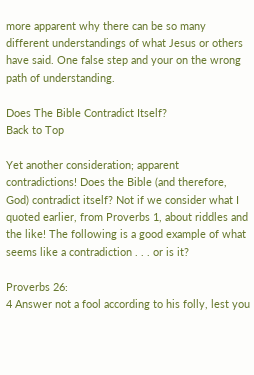more apparent why there can be so many different understandings of what Jesus or others have said. One false step and your on the wrong path of understanding.

Does The Bible Contradict Itself?
Back to Top

Yet another consideration; apparent contradictions! Does the Bible (and therefore, God) contradict itself? Not if we consider what I quoted earlier, from Proverbs 1, about riddles and the like! The following is a good example of what seems like a contradiction . . . or is it?

Proverbs 26:
4 Answer not a fool according to his folly, lest you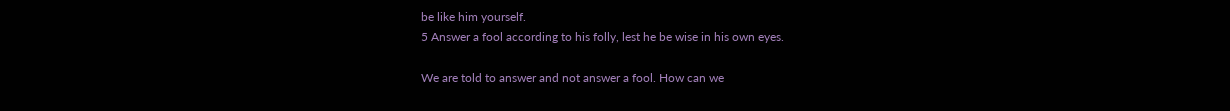be like him yourself.
5 Answer a fool according to his folly, lest he be wise in his own eyes.

We are told to answer and not answer a fool. How can we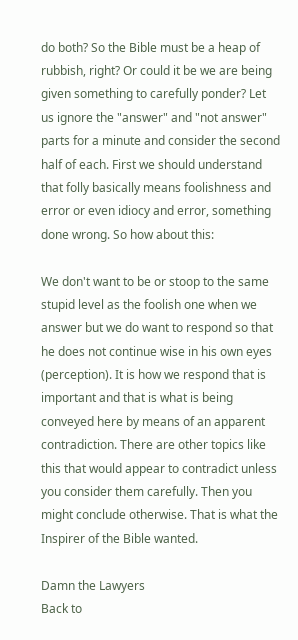do both? So the Bible must be a heap of rubbish, right? Or could it be we are being given something to carefully ponder? Let us ignore the "answer" and "not answer" parts for a minute and consider the second half of each. First we should understand that folly basically means foolishness and error or even idiocy and error, something done wrong. So how about this:

We don't want to be or stoop to the same stupid level as the foolish one when we answer but we do want to respond so that he does not continue wise in his own eyes (perception). It is how we respond that is important and that is what is being conveyed here by means of an apparent contradiction. There are other topics like this that would appear to contradict unless you consider them carefully. Then you might conclude otherwise. That is what the Inspirer of the Bible wanted.

Damn the Lawyers
Back to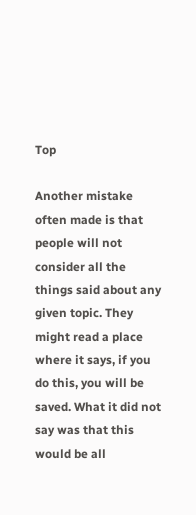Top

Another mistake often made is that people will not consider all the things said about any given topic. They might read a place where it says, if you do this, you will be saved. What it did not say was that this would be all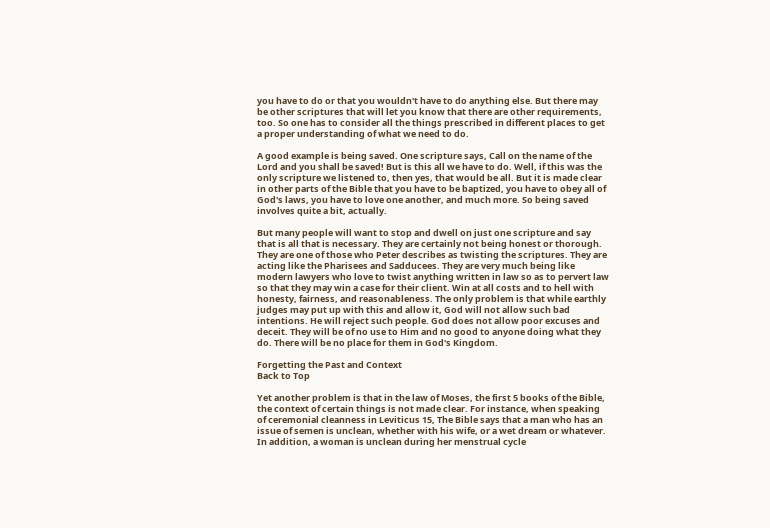you have to do or that you wouldn't have to do anything else. But there may be other scriptures that will let you know that there are other requirements, too. So one has to consider all the things prescribed in different places to get a proper understanding of what we need to do.

A good example is being saved. One scripture says, Call on the name of the Lord and you shall be saved! But is this all we have to do. Well, if this was the only scripture we listened to, then yes, that would be all. But it is made clear in other parts of the Bible that you have to be baptized, you have to obey all of God's laws, you have to love one another, and much more. So being saved involves quite a bit, actually.

But many people will want to stop and dwell on just one scripture and say that is all that is necessary. They are certainly not being honest or thorough. They are one of those who Peter describes as twisting the scriptures. They are acting like the Pharisees and Sadducees. They are very much being like modern lawyers who love to twist anything written in law so as to pervert law so that they may win a case for their client. Win at all costs and to hell with honesty, fairness, and reasonableness. The only problem is that while earthly judges may put up with this and allow it, God will not allow such bad intentions. He will reject such people. God does not allow poor excuses and deceit. They will be of no use to Him and no good to anyone doing what they do. There will be no place for them in God's Kingdom.

Forgetting the Past and Context
Back to Top

Yet another problem is that in the law of Moses, the first 5 books of the Bible, the context of certain things is not made clear. For instance, when speaking of ceremonial cleanness in Leviticus 15, The Bible says that a man who has an issue of semen is unclean, whether with his wife, or a wet dream or whatever. In addition, a woman is unclean during her menstrual cycle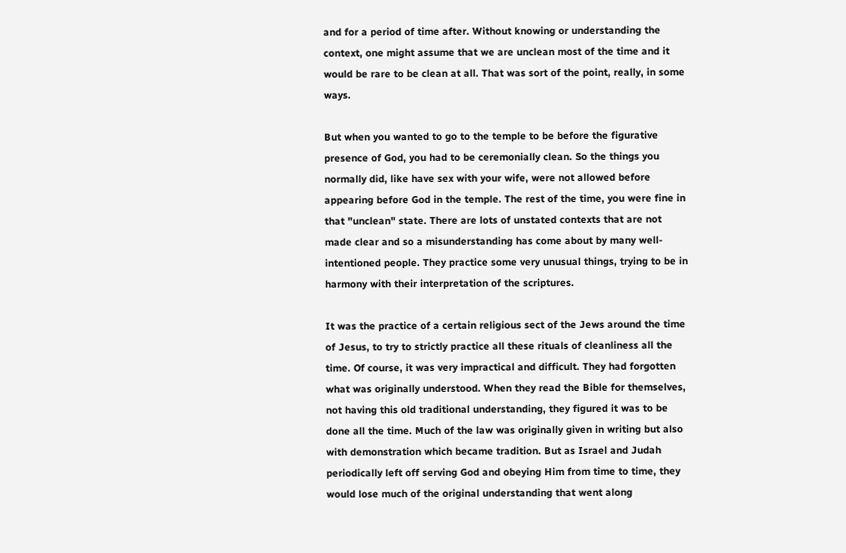and for a period of time after. Without knowing or understanding the context, one might assume that we are unclean most of the time and it would be rare to be clean at all. That was sort of the point, really, in some ways.

But when you wanted to go to the temple to be before the figurative presence of God, you had to be ceremonially clean. So the things you normally did, like have sex with your wife, were not allowed before appearing before God in the temple. The rest of the time, you were fine in that "unclean" state. There are lots of unstated contexts that are not made clear and so a misunderstanding has come about by many well-intentioned people. They practice some very unusual things, trying to be in harmony with their interpretation of the scriptures.

It was the practice of a certain religious sect of the Jews around the time of Jesus, to try to strictly practice all these rituals of cleanliness all the time. Of course, it was very impractical and difficult. They had forgotten what was originally understood. When they read the Bible for themselves, not having this old traditional understanding, they figured it was to be done all the time. Much of the law was originally given in writing but also with demonstration which became tradition. But as Israel and Judah periodically left off serving God and obeying Him from time to time, they would lose much of the original understanding that went along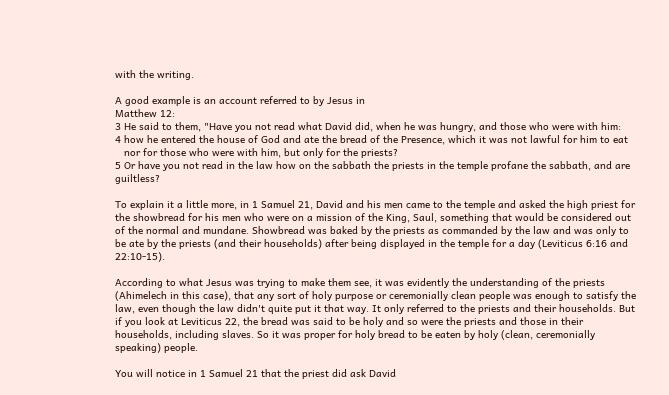with the writing.

A good example is an account referred to by Jesus in
Matthew 12:
3 He said to them, "Have you not read what David did, when he was hungry, and those who were with him:
4 how he entered the house of God and ate the bread of the Presence, which it was not lawful for him to eat
   nor for those who were with him, but only for the priests?
5 Or have you not read in the law how on the sabbath the priests in the temple profane the sabbath, and are guiltless?

To explain it a little more, in 1 Samuel 21, David and his men came to the temple and asked the high priest for the showbread for his men who were on a mission of the King, Saul, something that would be considered out of the normal and mundane. Showbread was baked by the priests as commanded by the law and was only to be ate by the priests (and their households) after being displayed in the temple for a day (Leviticus 6:16 and 22:10-15).

According to what Jesus was trying to make them see, it was evidently the understanding of the priests (Ahimelech in this case), that any sort of holy purpose or ceremonially clean people was enough to satisfy the law, even though the law didn't quite put it that way. It only referred to the priests and their households. But if you look at Leviticus 22, the bread was said to be holy and so were the priests and those in their households, including slaves. So it was proper for holy bread to be eaten by holy (clean, ceremonially speaking) people.

You will notice in 1 Samuel 21 that the priest did ask David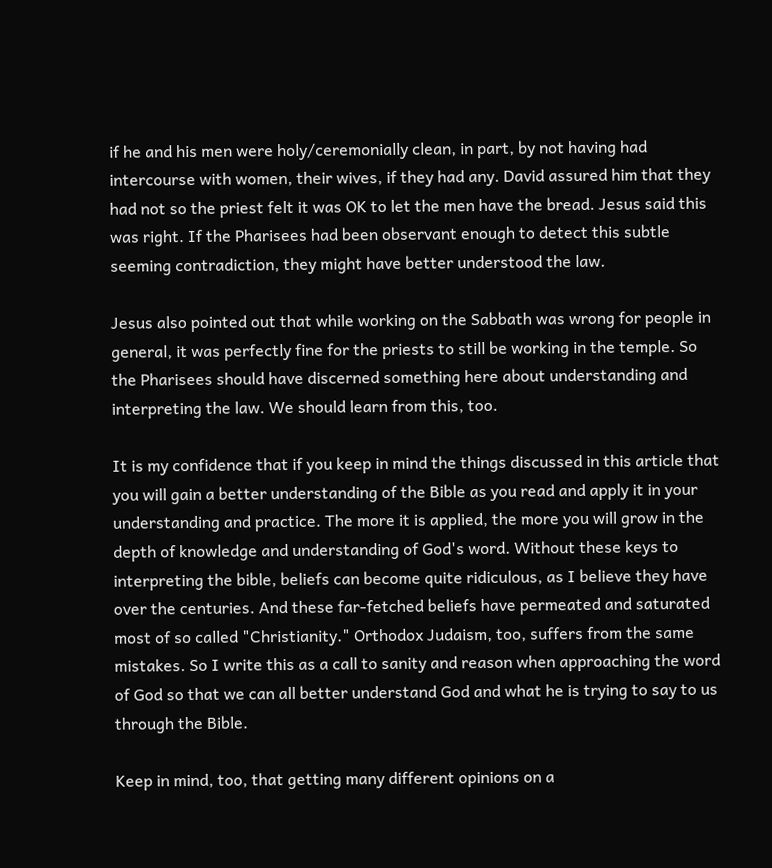if he and his men were holy/ceremonially clean, in part, by not having had intercourse with women, their wives, if they had any. David assured him that they had not so the priest felt it was OK to let the men have the bread. Jesus said this was right. If the Pharisees had been observant enough to detect this subtle seeming contradiction, they might have better understood the law.

Jesus also pointed out that while working on the Sabbath was wrong for people in general, it was perfectly fine for the priests to still be working in the temple. So the Pharisees should have discerned something here about understanding and interpreting the law. We should learn from this, too.

It is my confidence that if you keep in mind the things discussed in this article that you will gain a better understanding of the Bible as you read and apply it in your understanding and practice. The more it is applied, the more you will grow in the depth of knowledge and understanding of God's word. Without these keys to interpreting the bible, beliefs can become quite ridiculous, as I believe they have over the centuries. And these far-fetched beliefs have permeated and saturated most of so called "Christianity." Orthodox Judaism, too, suffers from the same mistakes. So I write this as a call to sanity and reason when approaching the word of God so that we can all better understand God and what he is trying to say to us through the Bible.

Keep in mind, too, that getting many different opinions on a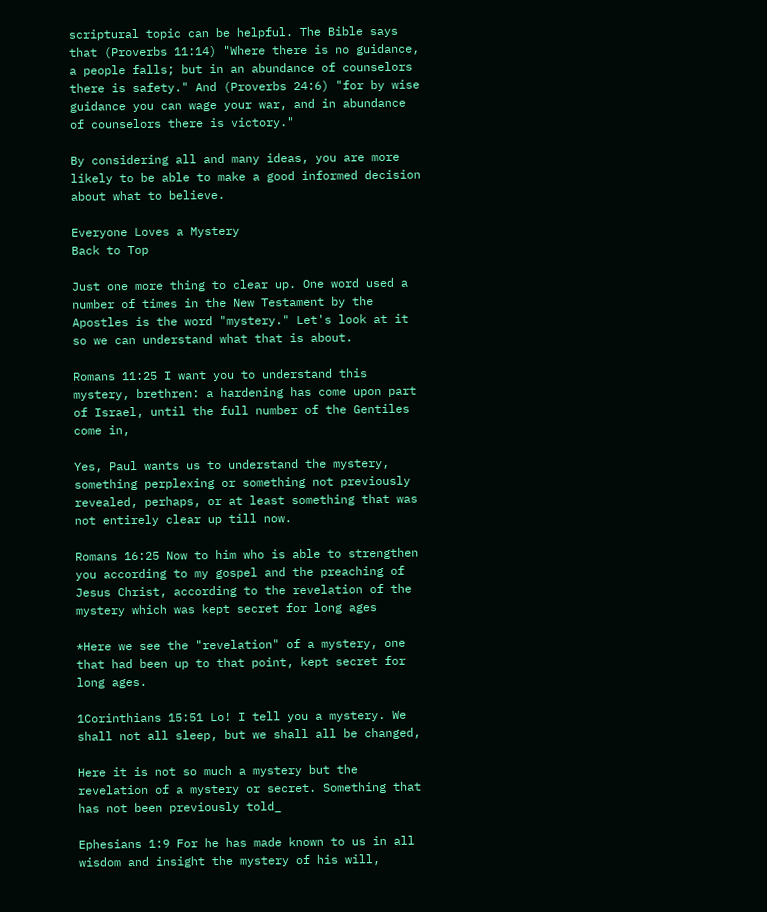scriptural topic can be helpful. The Bible says that (Proverbs 11:14) "Where there is no guidance, a people falls; but in an abundance of counselors there is safety." And (Proverbs 24:6) "for by wise guidance you can wage your war, and in abundance of counselors there is victory."

By considering all and many ideas, you are more likely to be able to make a good informed decision about what to believe.

Everyone Loves a Mystery
Back to Top

Just one more thing to clear up. One word used a number of times in the New Testament by the Apostles is the word "mystery." Let's look at it so we can understand what that is about.

Romans 11:25 I want you to understand this mystery, brethren: a hardening has come upon part of Israel, until the full number of the Gentiles come in,

Yes, Paul wants us to understand the mystery, something perplexing or something not previously revealed, perhaps, or at least something that was not entirely clear up till now.

Romans 16:25 Now to him who is able to strengthen you according to my gospel and the preaching of Jesus Christ, according to the revelation of the mystery which was kept secret for long ages

*Here we see the "revelation" of a mystery, one that had been up to that point, kept secret for long ages.

1Corinthians 15:51 Lo! I tell you a mystery. We shall not all sleep, but we shall all be changed,

Here it is not so much a mystery but the revelation of a mystery or secret. Something that has not been previously told_

Ephesians 1:9 For he has made known to us in all wisdom and insight the mystery of his will,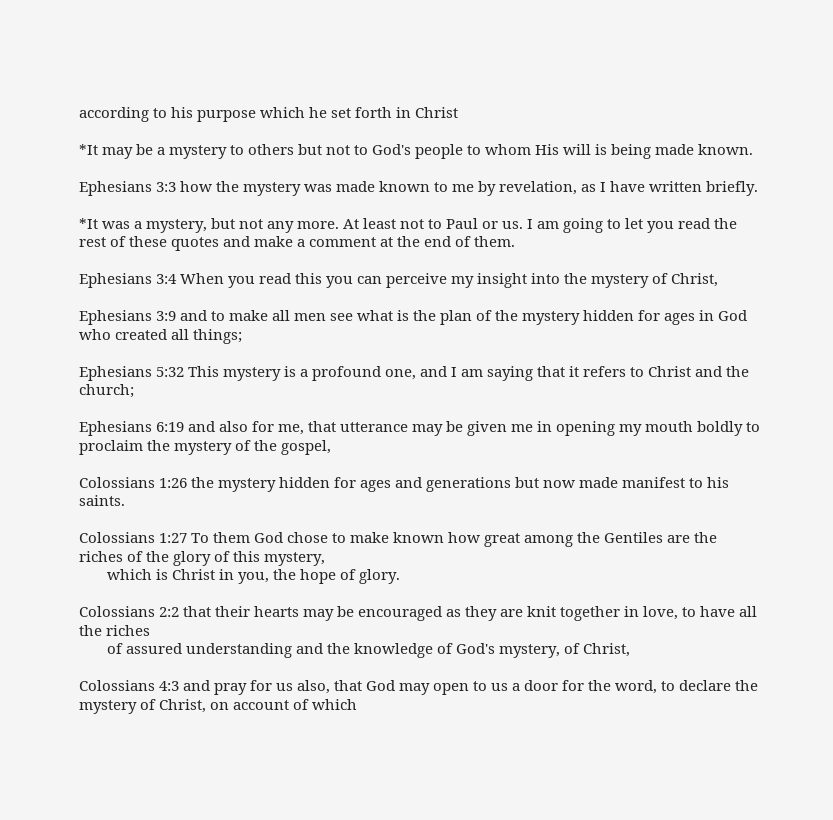according to his purpose which he set forth in Christ

*It may be a mystery to others but not to God's people to whom His will is being made known.

Ephesians 3:3 how the mystery was made known to me by revelation, as I have written briefly.

*It was a mystery, but not any more. At least not to Paul or us. I am going to let you read the rest of these quotes and make a comment at the end of them.

Ephesians 3:4 When you read this you can perceive my insight into the mystery of Christ,

Ephesians 3:9 and to make all men see what is the plan of the mystery hidden for ages in God who created all things;

Ephesians 5:32 This mystery is a profound one, and I am saying that it refers to Christ and the church;

Ephesians 6:19 and also for me, that utterance may be given me in opening my mouth boldly to proclaim the mystery of the gospel,

Colossians 1:26 the mystery hidden for ages and generations but now made manifest to his saints.

Colossians 1:27 To them God chose to make known how great among the Gentiles are the riches of the glory of this mystery,
       which is Christ in you, the hope of glory.

Colossians 2:2 that their hearts may be encouraged as they are knit together in love, to have all the riches
       of assured understanding and the knowledge of God's mystery, of Christ,

Colossians 4:3 and pray for us also, that God may open to us a door for the word, to declare the mystery of Christ, on account of which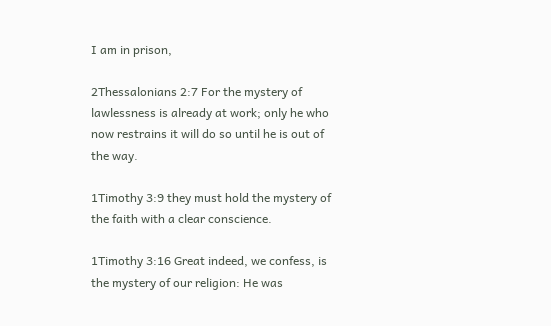I am in prison,

2Thessalonians 2:7 For the mystery of lawlessness is already at work; only he who now restrains it will do so until he is out of the way.

1Timothy 3:9 they must hold the mystery of the faith with a clear conscience.

1Timothy 3:16 Great indeed, we confess, is the mystery of our religion: He was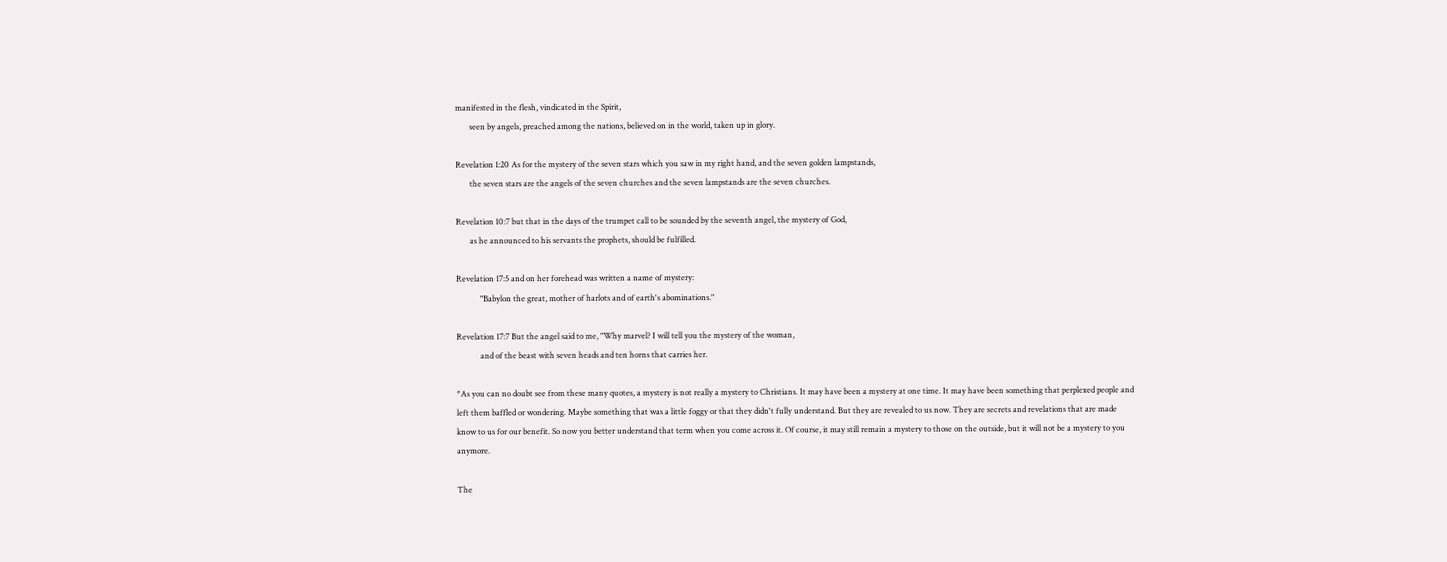manifested in the flesh, vindicated in the Spirit,
       seen by angels, preached among the nations, believed on in the world, taken up in glory.

Revelation 1:20 As for the mystery of the seven stars which you saw in my right hand, and the seven golden lampstands,
       the seven stars are the angels of the seven churches and the seven lampstands are the seven churches.

Revelation 10:7 but that in the days of the trumpet call to be sounded by the seventh angel, the mystery of God,
       as he announced to his servants the prophets, should be fulfilled.

Revelation 17:5 and on her forehead was written a name of mystery:
            "Babylon the great, mother of harlots and of earth's abominations."

Revelation 17:7 But the angel said to me, "Why marvel? I will tell you the mystery of the woman,
            and of the beast with seven heads and ten horns that carries her.

*As you can no doubt see from these many quotes, a mystery is not really a mystery to Christians. It may have been a mystery at one time. It may have been something that perplexed people and left them baffled or wondering. Maybe something that was a little foggy or that they didn't fully understand. But they are revealed to us now. They are secrets and revelations that are made know to us for our benefit. So now you better understand that term when you come across it. Of course, it may still remain a mystery to those on the outside, but it will not be a mystery to you anymore.

The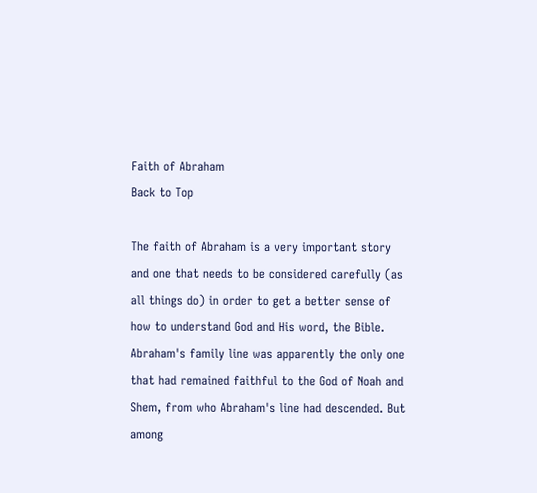Faith of Abraham
Back to Top

The faith of Abraham is a very important story and one that needs to be considered carefully (as all things do) in order to get a better sense of how to understand God and His word, the Bible. Abraham's family line was apparently the only one that had remained faithful to the God of Noah and Shem, from who Abraham's line had descended. But among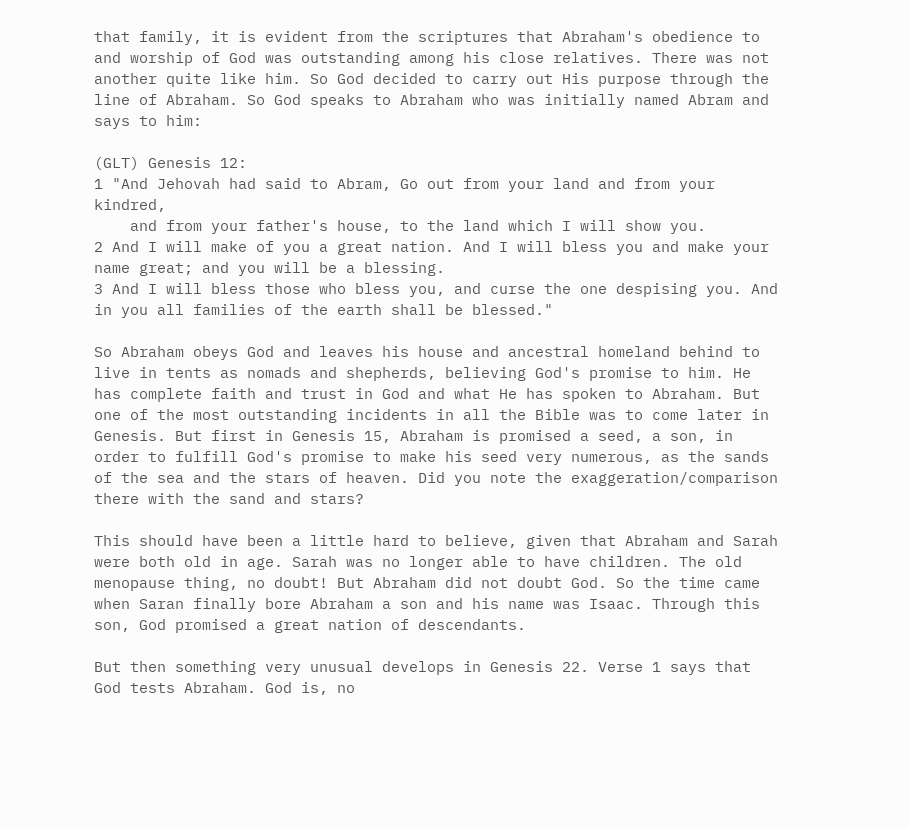that family, it is evident from the scriptures that Abraham's obedience to and worship of God was outstanding among his close relatives. There was not another quite like him. So God decided to carry out His purpose through the line of Abraham. So God speaks to Abraham who was initially named Abram and says to him:

(GLT) Genesis 12:
1 "And Jehovah had said to Abram, Go out from your land and from your kindred,
    and from your father's house, to the land which I will show you.
2 And I will make of you a great nation. And I will bless you and make your name great; and you will be a blessing.
3 And I will bless those who bless you, and curse the one despising you. And in you all families of the earth shall be blessed."

So Abraham obeys God and leaves his house and ancestral homeland behind to live in tents as nomads and shepherds, believing God's promise to him. He has complete faith and trust in God and what He has spoken to Abraham. But one of the most outstanding incidents in all the Bible was to come later in Genesis. But first in Genesis 15, Abraham is promised a seed, a son, in order to fulfill God's promise to make his seed very numerous, as the sands of the sea and the stars of heaven. Did you note the exaggeration/comparison there with the sand and stars?

This should have been a little hard to believe, given that Abraham and Sarah were both old in age. Sarah was no longer able to have children. The old menopause thing, no doubt! But Abraham did not doubt God. So the time came when Saran finally bore Abraham a son and his name was Isaac. Through this son, God promised a great nation of descendants.

But then something very unusual develops in Genesis 22. Verse 1 says that God tests Abraham. God is, no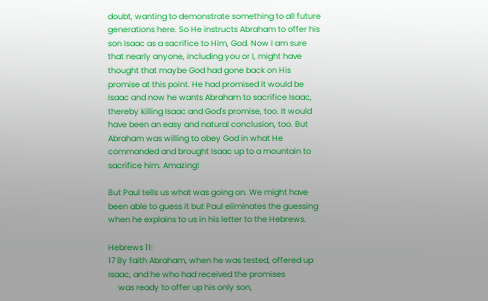doubt, wanting to demonstrate something to all future generations here. So He instructs Abraham to offer his son Isaac as a sacrifice to Him, God. Now I am sure that nearly anyone, including you or I, might have thought that maybe God had gone back on His promise at this point. He had promised it would be Isaac and now he wants Abraham to sacrifice Isaac, thereby killing Isaac and God's promise, too. It would have been an easy and natural conclusion, too. But Abraham was willing to obey God in what He commanded and brought Isaac up to a mountain to sacrifice him. Amazing!

But Paul tells us what was going on. We might have been able to guess it but Paul eliminates the guessing when he explains to us in his letter to the Hebrews.

Hebrews 11:
17 By faith Abraham, when he was tested, offered up Isaac, and he who had received the promises
     was ready to offer up his only son,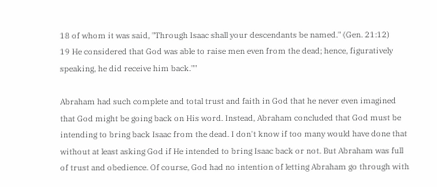18 of whom it was said, "Through Isaac shall your descendants be named." (Gen. 21:12)
19 He considered that God was able to raise men even from the dead; hence, figuratively speaking, he did receive him back.""

Abraham had such complete and total trust and faith in God that he never even imagined that God might be going back on His word. Instead, Abraham concluded that God must be intending to bring back Isaac from the dead. I don't know if too many would have done that without at least asking God if He intended to bring Isaac back or not. But Abraham was full of trust and obedience. Of course, God had no intention of letting Abraham go through with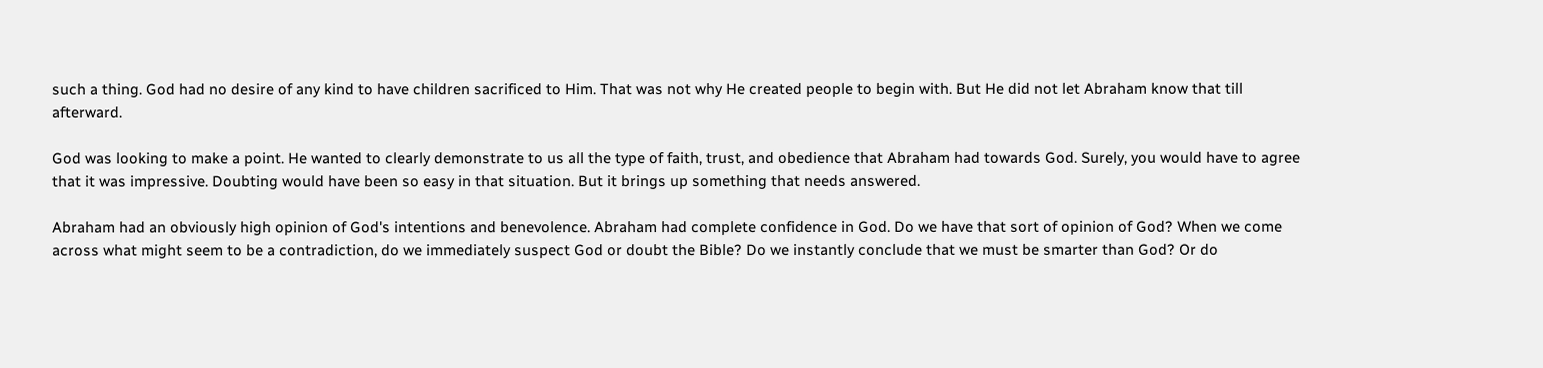such a thing. God had no desire of any kind to have children sacrificed to Him. That was not why He created people to begin with. But He did not let Abraham know that till afterward.

God was looking to make a point. He wanted to clearly demonstrate to us all the type of faith, trust, and obedience that Abraham had towards God. Surely, you would have to agree that it was impressive. Doubting would have been so easy in that situation. But it brings up something that needs answered.

Abraham had an obviously high opinion of God's intentions and benevolence. Abraham had complete confidence in God. Do we have that sort of opinion of God? When we come across what might seem to be a contradiction, do we immediately suspect God or doubt the Bible? Do we instantly conclude that we must be smarter than God? Or do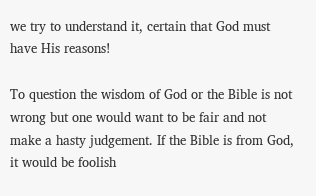we try to understand it, certain that God must have His reasons!

To question the wisdom of God or the Bible is not wrong but one would want to be fair and not make a hasty judgement. If the Bible is from God, it would be foolish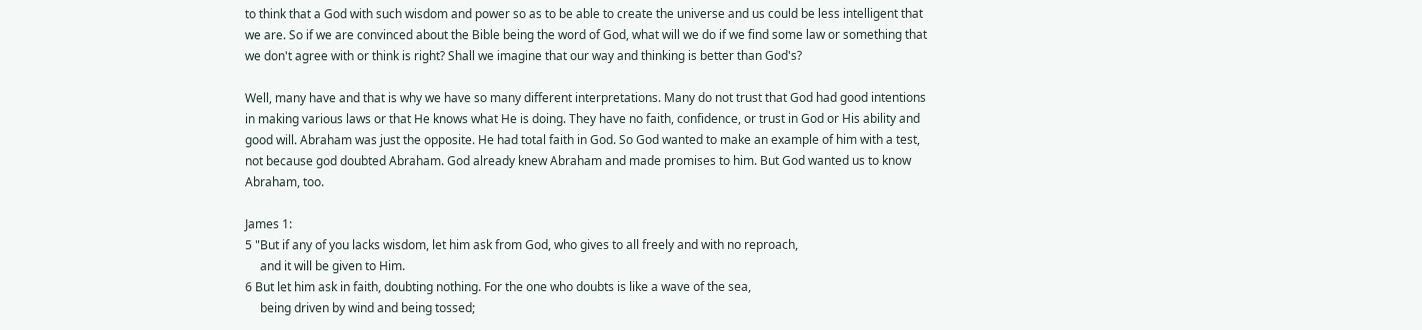to think that a God with such wisdom and power so as to be able to create the universe and us could be less intelligent that we are. So if we are convinced about the Bible being the word of God, what will we do if we find some law or something that we don't agree with or think is right? Shall we imagine that our way and thinking is better than God's?

Well, many have and that is why we have so many different interpretations. Many do not trust that God had good intentions in making various laws or that He knows what He is doing. They have no faith, confidence, or trust in God or His ability and good will. Abraham was just the opposite. He had total faith in God. So God wanted to make an example of him with a test, not because god doubted Abraham. God already knew Abraham and made promises to him. But God wanted us to know Abraham, too.

James 1:
5 "But if any of you lacks wisdom, let him ask from God, who gives to all freely and with no reproach,
     and it will be given to Him.
6 But let him ask in faith, doubting nothing. For the one who doubts is like a wave of the sea,
     being driven by wind and being tossed;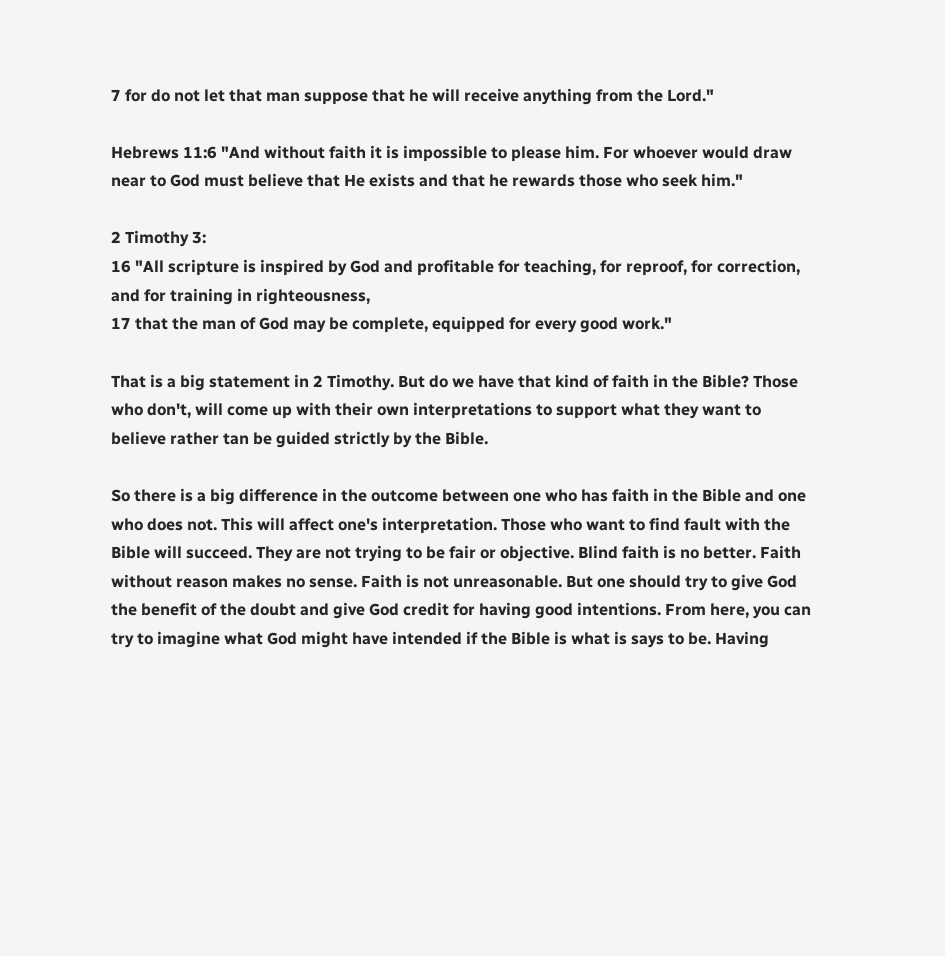7 for do not let that man suppose that he will receive anything from the Lord."

Hebrews 11:6 "And without faith it is impossible to please him. For whoever would draw near to God must believe that He exists and that he rewards those who seek him."

2 Timothy 3:
16 "All scripture is inspired by God and profitable for teaching, for reproof, for correction, and for training in righteousness,
17 that the man of God may be complete, equipped for every good work."

That is a big statement in 2 Timothy. But do we have that kind of faith in the Bible? Those who don't, will come up with their own interpretations to support what they want to believe rather tan be guided strictly by the Bible.

So there is a big difference in the outcome between one who has faith in the Bible and one who does not. This will affect one's interpretation. Those who want to find fault with the Bible will succeed. They are not trying to be fair or objective. Blind faith is no better. Faith without reason makes no sense. Faith is not unreasonable. But one should try to give God the benefit of the doubt and give God credit for having good intentions. From here, you can try to imagine what God might have intended if the Bible is what is says to be. Having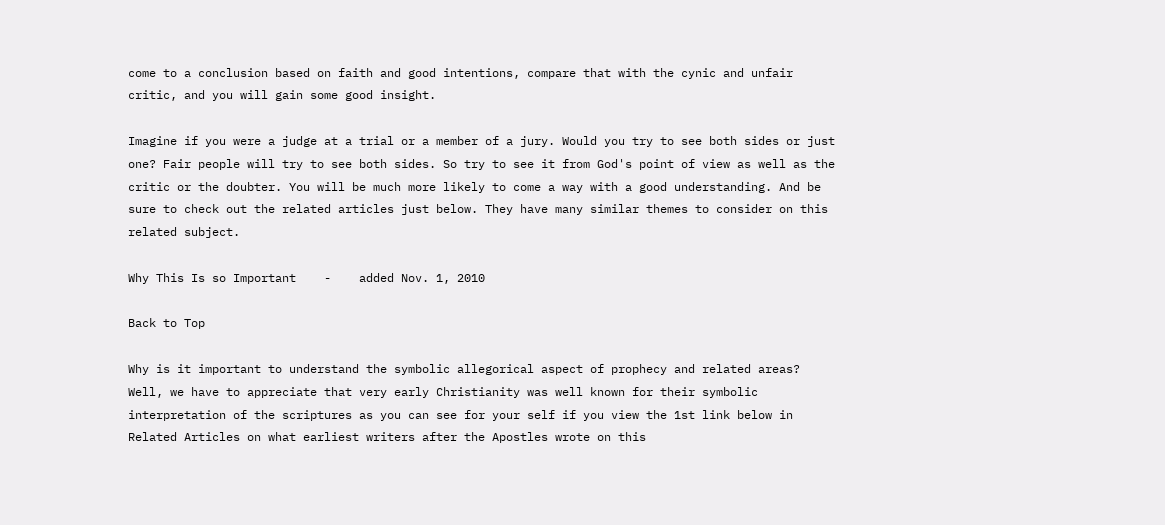come to a conclusion based on faith and good intentions, compare that with the cynic and unfair critic, and you will gain some good insight.

Imagine if you were a judge at a trial or a member of a jury. Would you try to see both sides or just one? Fair people will try to see both sides. So try to see it from God's point of view as well as the critic or the doubter. You will be much more likely to come a way with a good understanding. And be sure to check out the related articles just below. They have many similar themes to consider on this related subject.

Why This Is so Important    -    added Nov. 1, 2010

Back to Top

Why is it important to understand the symbolic allegorical aspect of prophecy and related areas? Well, we have to appreciate that very early Christianity was well known for their symbolic interpretation of the scriptures as you can see for your self if you view the 1st link below in Related Articles on what earliest writers after the Apostles wrote on this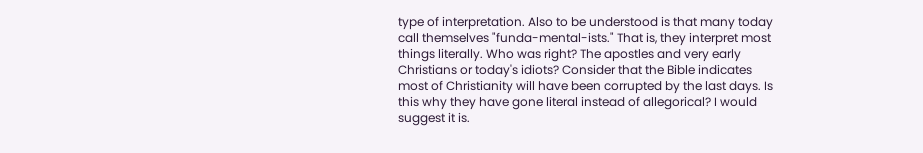type of interpretation. Also to be understood is that many today call themselves "funda-mental-ists." That is, they interpret most things literally. Who was right? The apostles and very early Christians or today's idiots? Consider that the Bible indicates most of Christianity will have been corrupted by the last days. Is this why they have gone literal instead of allegorical? I would suggest it is.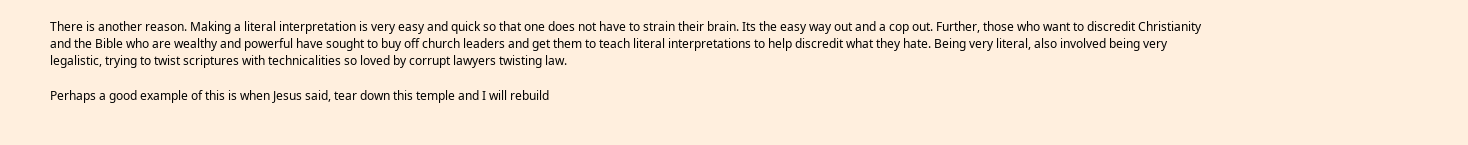There is another reason. Making a literal interpretation is very easy and quick so that one does not have to strain their brain. Its the easy way out and a cop out. Further, those who want to discredit Christianity and the Bible who are wealthy and powerful have sought to buy off church leaders and get them to teach literal interpretations to help discredit what they hate. Being very literal, also involved being very legalistic, trying to twist scriptures with technicalities so loved by corrupt lawyers twisting law.

Perhaps a good example of this is when Jesus said, tear down this temple and I will rebuild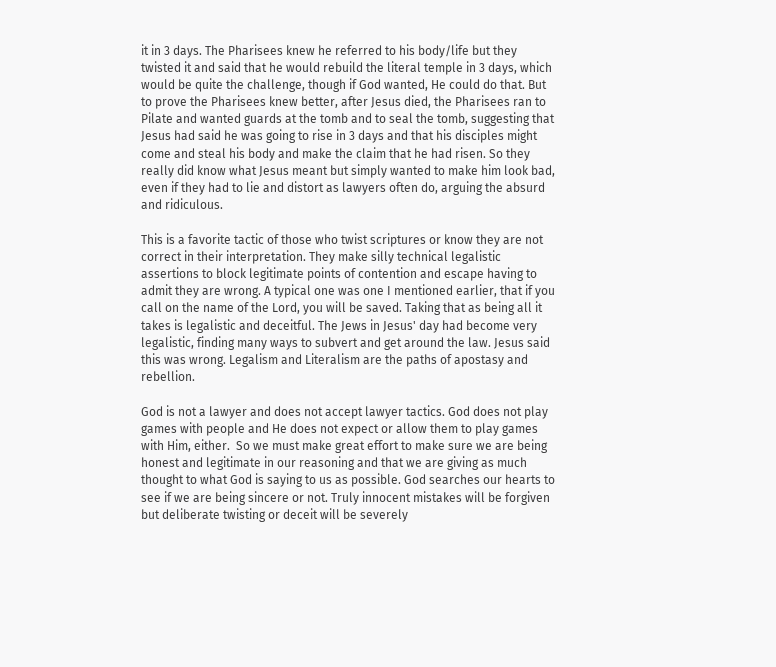it in 3 days. The Pharisees knew he referred to his body/life but they twisted it and said that he would rebuild the literal temple in 3 days, which would be quite the challenge, though if God wanted, He could do that. But to prove the Pharisees knew better, after Jesus died, the Pharisees ran to Pilate and wanted guards at the tomb and to seal the tomb, suggesting that Jesus had said he was going to rise in 3 days and that his disciples might come and steal his body and make the claim that he had risen. So they really did know what Jesus meant but simply wanted to make him look bad, even if they had to lie and distort as lawyers often do, arguing the absurd and ridiculous.

This is a favorite tactic of those who twist scriptures or know they are not correct in their interpretation. They make silly technical legalistic assertions to block legitimate points of contention and escape having to admit they are wrong. A typical one was one I mentioned earlier, that if you call on the name of the Lord, you will be saved. Taking that as being all it takes is legalistic and deceitful. The Jews in Jesus' day had become very legalistic, finding many ways to subvert and get around the law. Jesus said this was wrong. Legalism and Literalism are the paths of apostasy and rebellion.

God is not a lawyer and does not accept lawyer tactics. God does not play games with people and He does not expect or allow them to play games with Him, either.  So we must make great effort to make sure we are being honest and legitimate in our reasoning and that we are giving as much thought to what God is saying to us as possible. God searches our hearts to see if we are being sincere or not. Truly innocent mistakes will be forgiven but deliberate twisting or deceit will be severely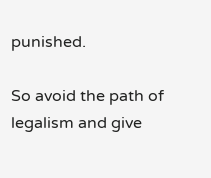punished.

So avoid the path of legalism and give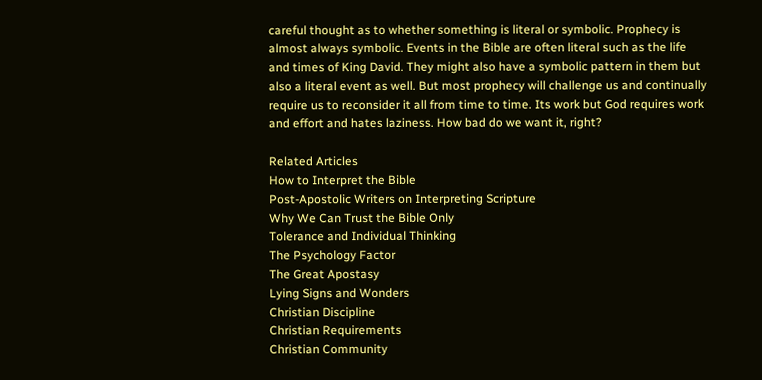careful thought as to whether something is literal or symbolic. Prophecy is almost always symbolic. Events in the Bible are often literal such as the life and times of King David. They might also have a symbolic pattern in them but also a literal event as well. But most prophecy will challenge us and continually require us to reconsider it all from time to time. Its work but God requires work and effort and hates laziness. How bad do we want it, right?

Related Articles
How to Interpret the Bible
Post-Apostolic Writers on Interpreting Scripture
Why We Can Trust the Bible Only
Tolerance and Individual Thinking
The Psychology Factor
The Great Apostasy
Lying Signs and Wonders
Christian Discipline
Christian Requirements
Christian Community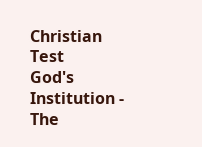Christian Test
God's Institution - The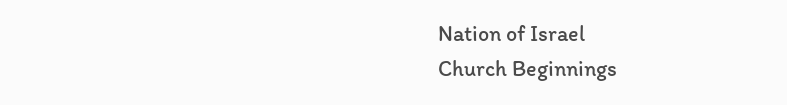Nation of Israel
Church Beginnings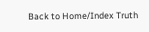Back to Home/Index Truth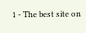1 - The best site on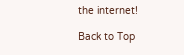the internet!

Back to Top